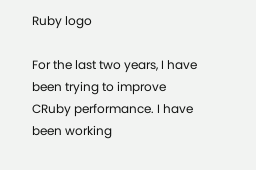Ruby logo

For the last two years, I have been trying to improve CRuby performance. I have been working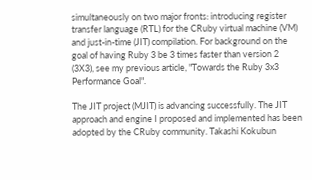simultaneously on two major fronts: introducing register transfer language (RTL) for the CRuby virtual machine (VM) and just-in-time (JIT) compilation. For background on the goal of having Ruby 3 be 3 times faster than version 2 (3X3), see my previous article, "Towards the Ruby 3x3 Performance Goal".

The JIT project (MJIT) is advancing successfully. The JIT approach and engine I proposed and implemented has been adopted by the CRuby community. Takashi Kokubun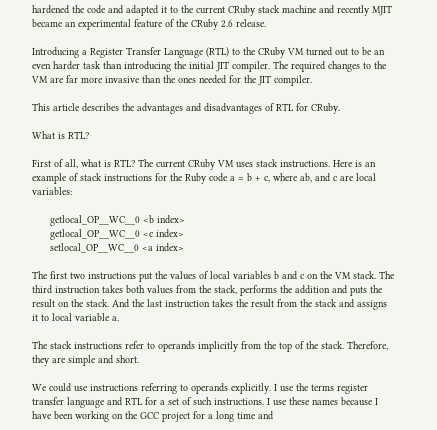hardened the code and adapted it to the current CRuby stack machine and recently MJIT became an experimental feature of the CRuby 2.6 release.

Introducing a Register Transfer Language (RTL) to the CRuby VM turned out to be an even harder task than introducing the initial JIT compiler. The required changes to the VM are far more invasive than the ones needed for the JIT compiler.

This article describes the advantages and disadvantages of RTL for CRuby.

What is RTL?

First of all, what is RTL? The current CRuby VM uses stack instructions. Here is an example of stack instructions for the Ruby code a = b + c, where ab, and c are local variables:

      getlocal_OP__WC__0 <b index>
      getlocal_OP__WC__0 <c index>
      setlocal_OP__WC__0 <a index>

The first two instructions put the values of local variables b and c on the VM stack. The third instruction takes both values from the stack, performs the addition and puts the result on the stack. And the last instruction takes the result from the stack and assigns it to local variable a.

The stack instructions refer to operands implicitly from the top of the stack. Therefore, they are simple and short.

We could use instructions referring to operands explicitly. I use the terms register transfer language and RTL for a set of such instructions. I use these names because I have been working on the GCC project for a long time and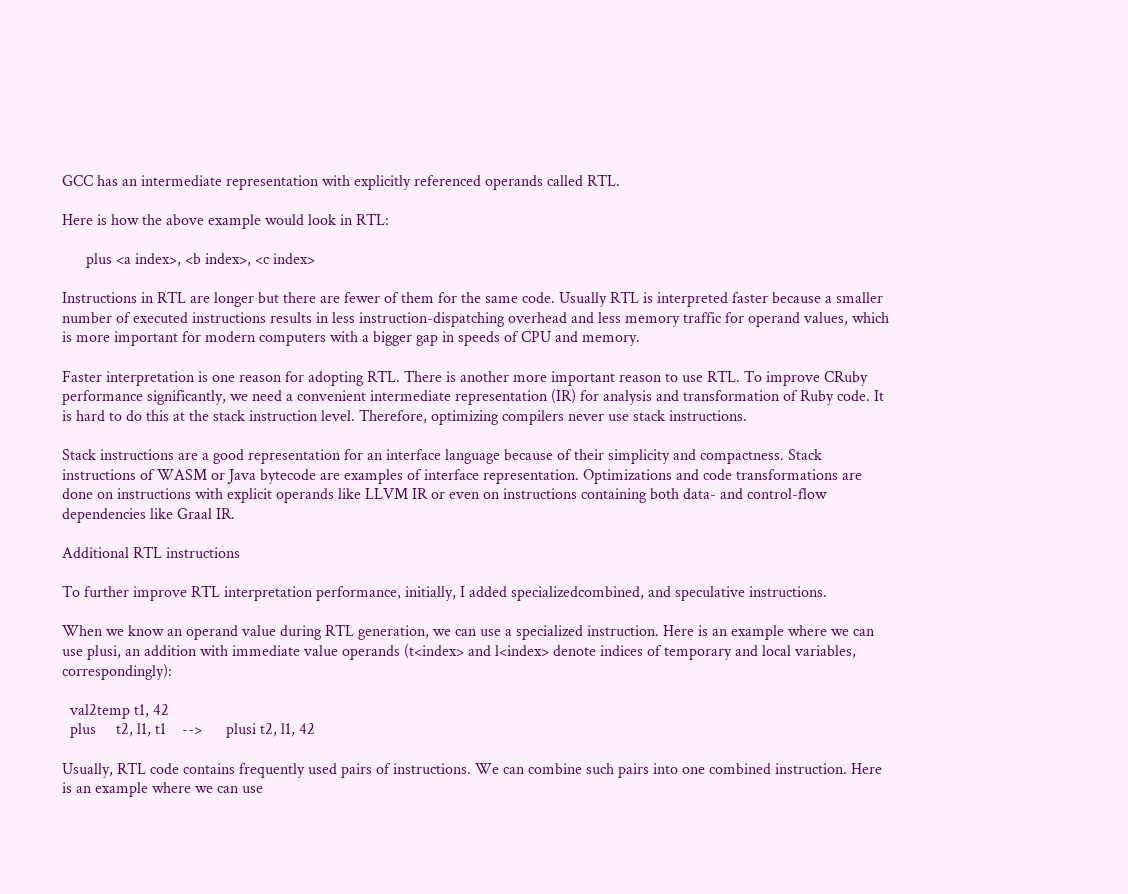GCC has an intermediate representation with explicitly referenced operands called RTL.

Here is how the above example would look in RTL:

      plus <a index>, <b index>, <c index>

Instructions in RTL are longer but there are fewer of them for the same code. Usually RTL is interpreted faster because a smaller number of executed instructions results in less instruction-dispatching overhead and less memory traffic for operand values, which is more important for modern computers with a bigger gap in speeds of CPU and memory.

Faster interpretation is one reason for adopting RTL. There is another more important reason to use RTL. To improve CRuby performance significantly, we need a convenient intermediate representation (IR) for analysis and transformation of Ruby code. It is hard to do this at the stack instruction level. Therefore, optimizing compilers never use stack instructions.

Stack instructions are a good representation for an interface language because of their simplicity and compactness. Stack instructions of WASM or Java bytecode are examples of interface representation. Optimizations and code transformations are done on instructions with explicit operands like LLVM IR or even on instructions containing both data- and control-flow dependencies like Graal IR.

Additional RTL instructions

To further improve RTL interpretation performance, initially, I added specializedcombined, and speculative instructions.

When we know an operand value during RTL generation, we can use a specialized instruction. Here is an example where we can use plusi, an addition with immediate value operands (t<index> and l<index> denote indices of temporary and local variables, correspondingly):

  val2temp t1, 42
  plus     t2, l1, t1    -->      plusi t2, l1, 42

Usually, RTL code contains frequently used pairs of instructions. We can combine such pairs into one combined instruction. Here is an example where we can use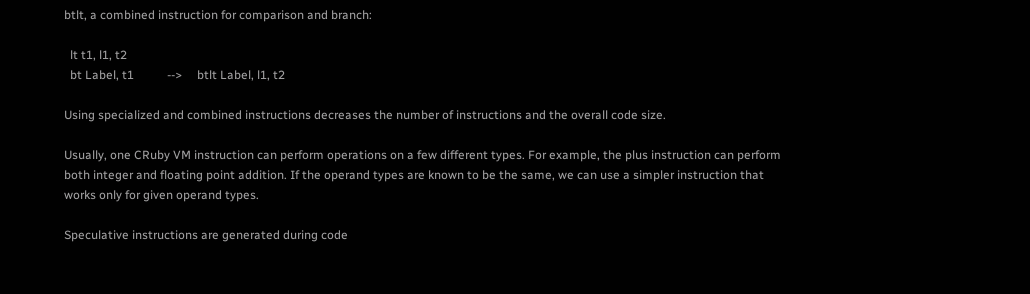btlt, a combined instruction for comparison and branch:

  lt t1, l1, t2
  bt Label, t1           -->     btlt Label, l1, t2

Using specialized and combined instructions decreases the number of instructions and the overall code size.

Usually, one CRuby VM instruction can perform operations on a few different types. For example, the plus instruction can perform both integer and floating point addition. If the operand types are known to be the same, we can use a simpler instruction that works only for given operand types.

Speculative instructions are generated during code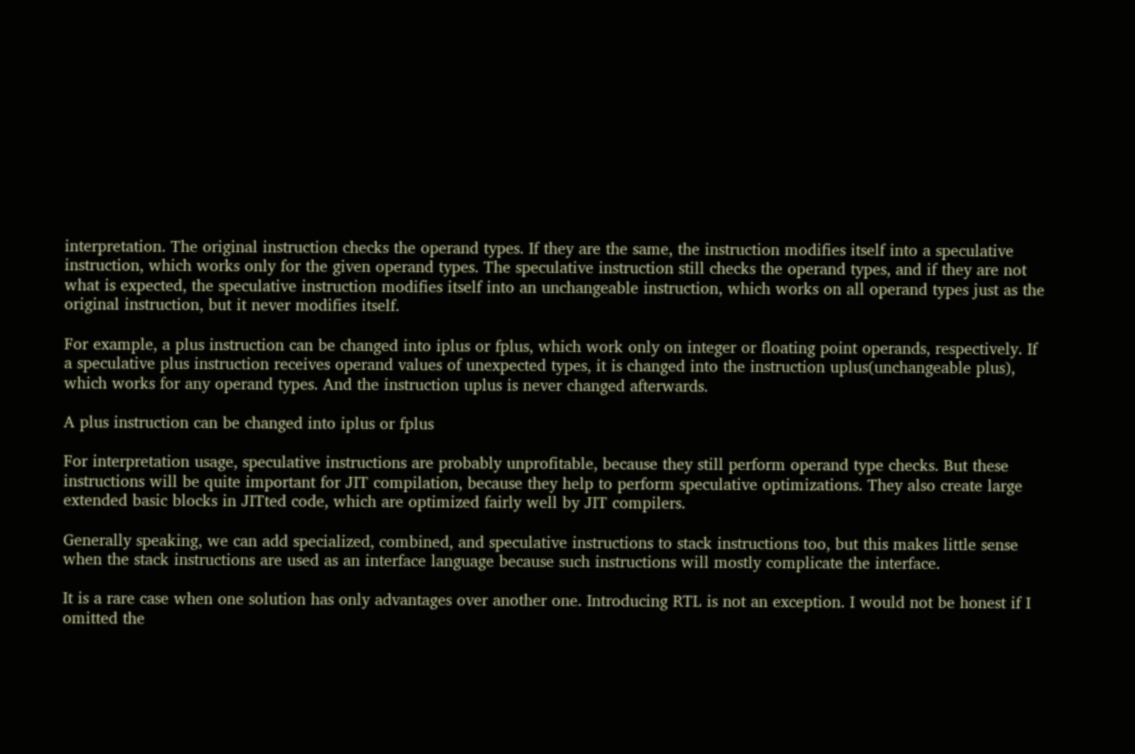interpretation. The original instruction checks the operand types. If they are the same, the instruction modifies itself into a speculative instruction, which works only for the given operand types. The speculative instruction still checks the operand types, and if they are not what is expected, the speculative instruction modifies itself into an unchangeable instruction, which works on all operand types just as the original instruction, but it never modifies itself.

For example, a plus instruction can be changed into iplus or fplus, which work only on integer or floating point operands, respectively. If a speculative plus instruction receives operand values of unexpected types, it is changed into the instruction uplus(unchangeable plus), which works for any operand types. And the instruction uplus is never changed afterwards.

A plus instruction can be changed into iplus or fplus

For interpretation usage, speculative instructions are probably unprofitable, because they still perform operand type checks. But these instructions will be quite important for JIT compilation, because they help to perform speculative optimizations. They also create large extended basic blocks in JITted code, which are optimized fairly well by JIT compilers.

Generally speaking, we can add specialized, combined, and speculative instructions to stack instructions too, but this makes little sense when the stack instructions are used as an interface language because such instructions will mostly complicate the interface.

It is a rare case when one solution has only advantages over another one. Introducing RTL is not an exception. I would not be honest if I omitted the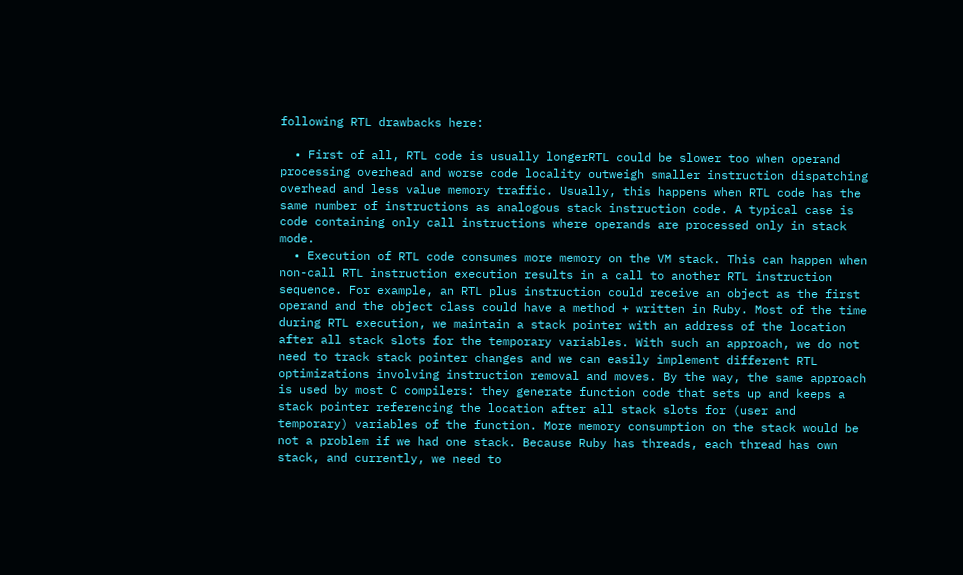following RTL drawbacks here:

  • First of all, RTL code is usually longerRTL could be slower too when operand processing overhead and worse code locality outweigh smaller instruction dispatching overhead and less value memory traffic. Usually, this happens when RTL code has the same number of instructions as analogous stack instruction code. A typical case is code containing only call instructions where operands are processed only in stack mode.
  • Execution of RTL code consumes more memory on the VM stack. This can happen when non-call RTL instruction execution results in a call to another RTL instruction sequence. For example, an RTL plus instruction could receive an object as the first operand and the object class could have a method + written in Ruby. Most of the time during RTL execution, we maintain a stack pointer with an address of the location after all stack slots for the temporary variables. With such an approach, we do not need to track stack pointer changes and we can easily implement different RTL optimizations involving instruction removal and moves. By the way, the same approach is used by most C compilers: they generate function code that sets up and keeps a stack pointer referencing the location after all stack slots for (user and temporary) variables of the function. More memory consumption on the stack would be not a problem if we had one stack. Because Ruby has threads, each thread has own stack, and currently, we need to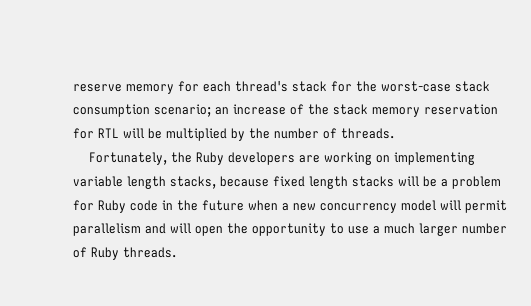reserve memory for each thread's stack for the worst-case stack consumption scenario; an increase of the stack memory reservation for RTL will be multiplied by the number of threads.
    Fortunately, the Ruby developers are working on implementing variable length stacks, because fixed length stacks will be a problem for Ruby code in the future when a new concurrency model will permit parallelism and will open the opportunity to use a much larger number of Ruby threads.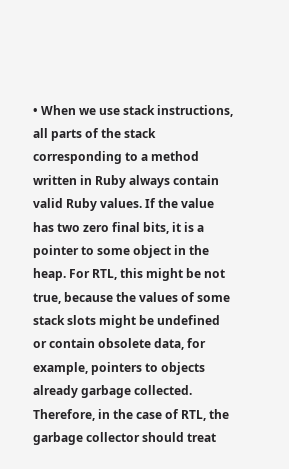• When we use stack instructions, all parts of the stack corresponding to a method written in Ruby always contain valid Ruby values. If the value has two zero final bits, it is a pointer to some object in the heap. For RTL, this might be not true, because the values of some stack slots might be undefined or contain obsolete data, for example, pointers to objects already garbage collected. Therefore, in the case of RTL, the garbage collector should treat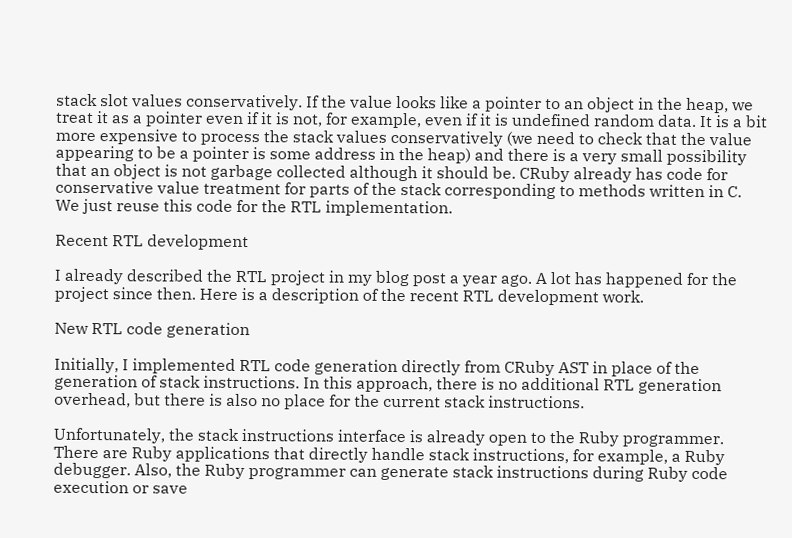stack slot values conservatively. If the value looks like a pointer to an object in the heap, we treat it as a pointer even if it is not, for example, even if it is undefined random data. It is a bit more expensive to process the stack values conservatively (we need to check that the value appearing to be a pointer is some address in the heap) and there is a very small possibility that an object is not garbage collected although it should be. CRuby already has code for conservative value treatment for parts of the stack corresponding to methods written in C. We just reuse this code for the RTL implementation.

Recent RTL development

I already described the RTL project in my blog post a year ago. A lot has happened for the project since then. Here is a description of the recent RTL development work.

New RTL code generation

Initially, I implemented RTL code generation directly from CRuby AST in place of the generation of stack instructions. In this approach, there is no additional RTL generation overhead, but there is also no place for the current stack instructions.

Unfortunately, the stack instructions interface is already open to the Ruby programmer. There are Ruby applications that directly handle stack instructions, for example, a Ruby debugger. Also, the Ruby programmer can generate stack instructions during Ruby code execution or save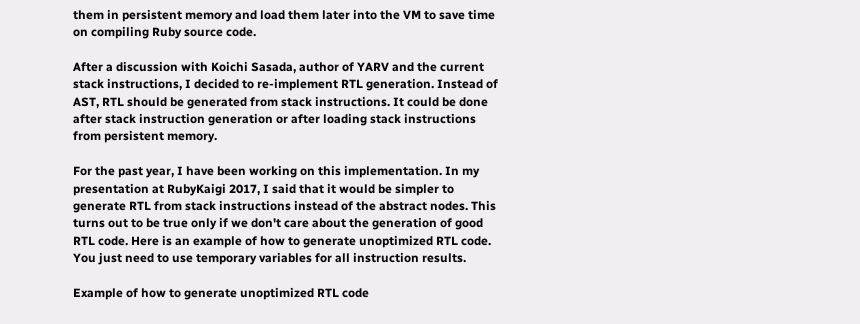them in persistent memory and load them later into the VM to save time on compiling Ruby source code.

After a discussion with Koichi Sasada, author of YARV and the current stack instructions, I decided to re-implement RTL generation. Instead of AST, RTL should be generated from stack instructions. It could be done after stack instruction generation or after loading stack instructions from persistent memory.

For the past year, I have been working on this implementation. In my presentation at RubyKaigi 2017, I said that it would be simpler to generate RTL from stack instructions instead of the abstract nodes. This turns out to be true only if we don't care about the generation of good RTL code. Here is an example of how to generate unoptimized RTL code. You just need to use temporary variables for all instruction results.

Example of how to generate unoptimized RTL code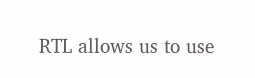RTL allows us to use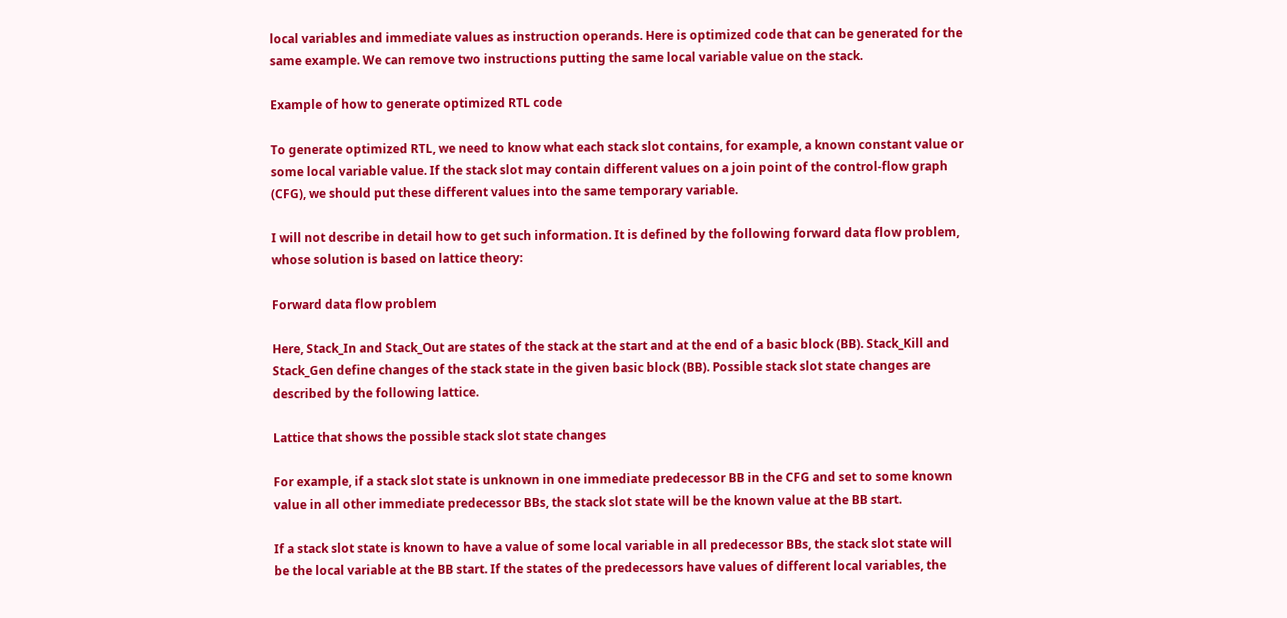local variables and immediate values as instruction operands. Here is optimized code that can be generated for the same example. We can remove two instructions putting the same local variable value on the stack.

Example of how to generate optimized RTL code

To generate optimized RTL, we need to know what each stack slot contains, for example, a known constant value or some local variable value. If the stack slot may contain different values on a join point of the control-flow graph (CFG), we should put these different values into the same temporary variable.

I will not describe in detail how to get such information. It is defined by the following forward data flow problem, whose solution is based on lattice theory:

Forward data flow problem

Here, Stack_In and Stack_Out are states of the stack at the start and at the end of a basic block (BB). Stack_Kill and Stack_Gen define changes of the stack state in the given basic block (BB). Possible stack slot state changes are described by the following lattice.

Lattice that shows the possible stack slot state changes

For example, if a stack slot state is unknown in one immediate predecessor BB in the CFG and set to some known value in all other immediate predecessor BBs, the stack slot state will be the known value at the BB start.

If a stack slot state is known to have a value of some local variable in all predecessor BBs, the stack slot state will be the local variable at the BB start. If the states of the predecessors have values of different local variables, the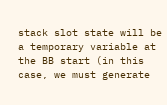stack slot state will be a temporary variable at the BB start (in this case, we must generate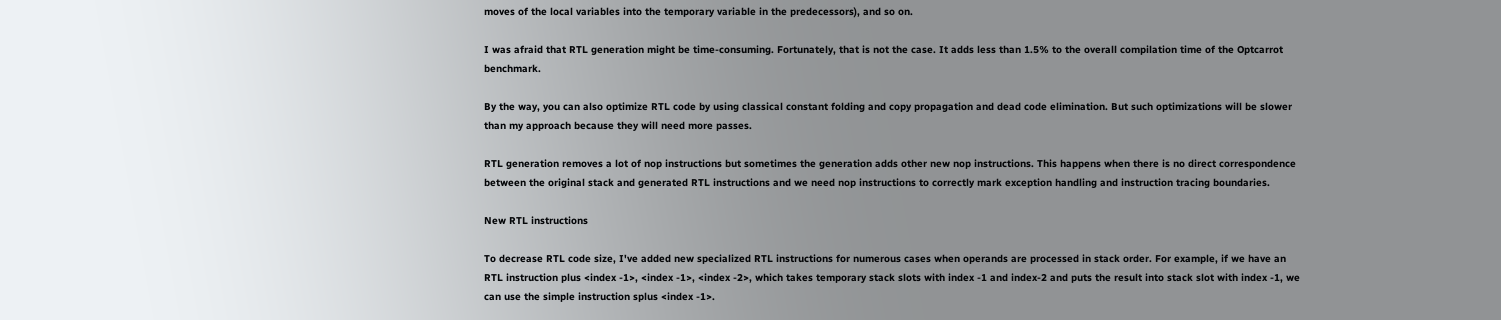moves of the local variables into the temporary variable in the predecessors), and so on.

I was afraid that RTL generation might be time-consuming. Fortunately, that is not the case. It adds less than 1.5% to the overall compilation time of the Optcarrot benchmark.

By the way, you can also optimize RTL code by using classical constant folding and copy propagation and dead code elimination. But such optimizations will be slower than my approach because they will need more passes.

RTL generation removes a lot of nop instructions but sometimes the generation adds other new nop instructions. This happens when there is no direct correspondence between the original stack and generated RTL instructions and we need nop instructions to correctly mark exception handling and instruction tracing boundaries.

New RTL instructions

To decrease RTL code size, I've added new specialized RTL instructions for numerous cases when operands are processed in stack order. For example, if we have an RTL instruction plus <index -1>, <index -1>, <index -2>, which takes temporary stack slots with index -1 and index-2 and puts the result into stack slot with index -1, we can use the simple instruction splus <index -1>.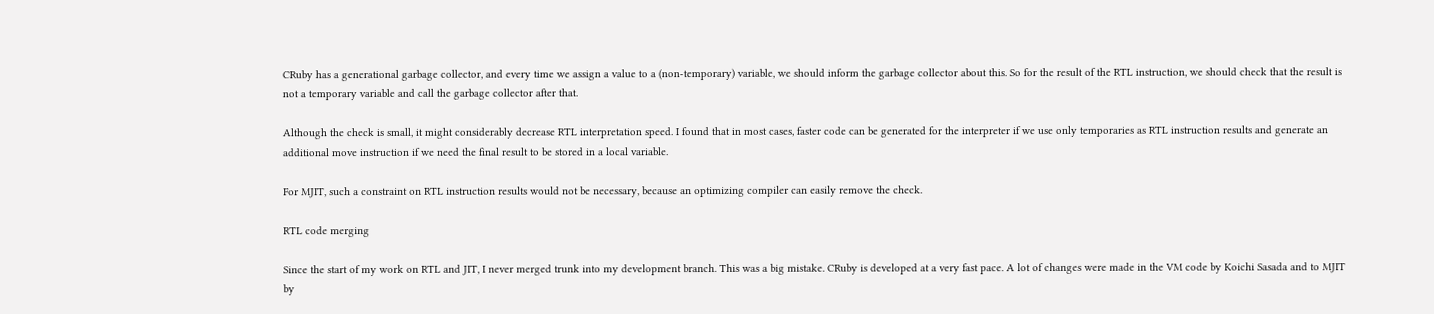CRuby has a generational garbage collector, and every time we assign a value to a (non-temporary) variable, we should inform the garbage collector about this. So for the result of the RTL instruction, we should check that the result is not a temporary variable and call the garbage collector after that.

Although the check is small, it might considerably decrease RTL interpretation speed. I found that in most cases, faster code can be generated for the interpreter if we use only temporaries as RTL instruction results and generate an additional move instruction if we need the final result to be stored in a local variable.

For MJIT, such a constraint on RTL instruction results would not be necessary, because an optimizing compiler can easily remove the check.

RTL code merging

Since the start of my work on RTL and JIT, I never merged trunk into my development branch. This was a big mistake. CRuby is developed at a very fast pace. A lot of changes were made in the VM code by Koichi Sasada and to MJIT by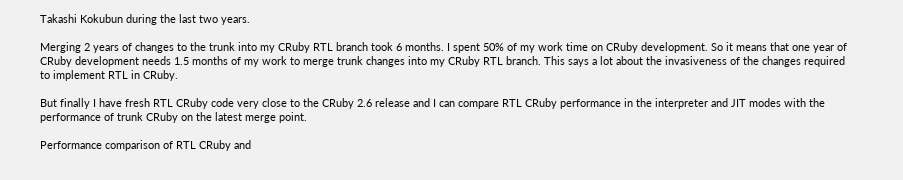Takashi Kokubun during the last two years.

Merging 2 years of changes to the trunk into my CRuby RTL branch took 6 months. I spent 50% of my work time on CRuby development. So it means that one year of CRuby development needs 1.5 months of my work to merge trunk changes into my CRuby RTL branch. This says a lot about the invasiveness of the changes required to implement RTL in CRuby.

But finally I have fresh RTL CRuby code very close to the CRuby 2.6 release and I can compare RTL CRuby performance in the interpreter and JIT modes with the performance of trunk CRuby on the latest merge point.

Performance comparison of RTL CRuby and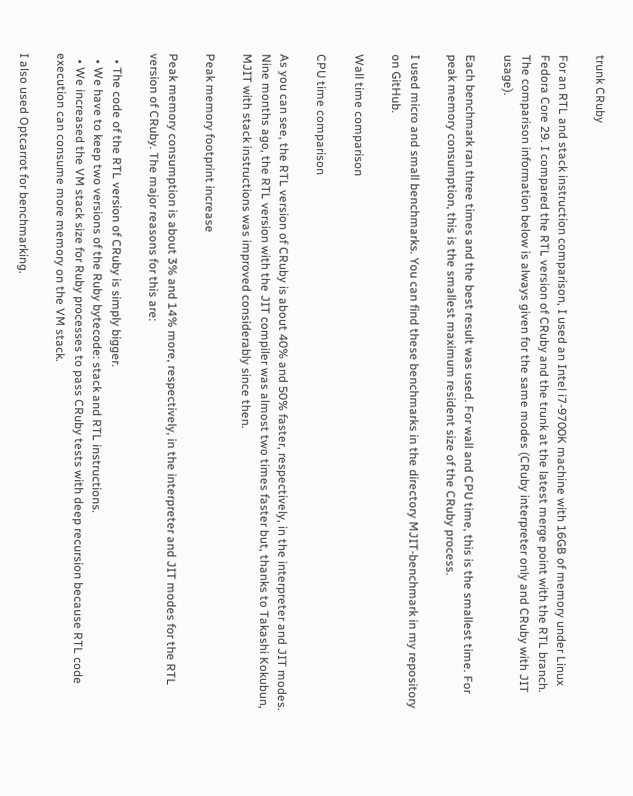trunk CRuby

For an RTL and stack instruction comparison, I used an Intel i7-9700K machine with 16GB of memory under Linux Fedora Core 29. I compared the RTL version of CRuby and the trunk at the latest merge point with the RTL branch. The comparison information below is always given for the same modes (CRuby interpreter only and CRuby with JIT usage).

Each benchmark ran three times and the best result was used. For wall and CPU time, this is the smallest time. For peak memory consumption, this is the smallest maximum resident size of the CRuby process.

I used micro and small benchmarks. You can find these benchmarks in the directory MJIT-benchmark in my repository on GitHub.

Wall time comparison

CPU time comparison

As you can see, the RTL version of CRuby is about 40% and 50% faster, respectively, in the interpreter and JIT modes. Nine months ago, the RTL version with the JIT compiler was almost two times faster but, thanks to Takashi Kokubun, MJIT with stack instructions was improved considerably since then.

Peak memory footprint increase

Peak memory consumption is about 3% and 14% more, respectively, in the interpreter and JIT modes for the RTL version of CRuby. The major reasons for this are:

  • The code of the RTL version of CRuby is simply bigger.
  • We have to keep two versions of the Ruby bytecode: stack and RTL instructions.
  • We increased the VM stack size for Ruby processes to pass CRuby tests with deep recursion because RTL code execution can consume more memory on the VM stack.

I also used Optcarrot for benchmarking.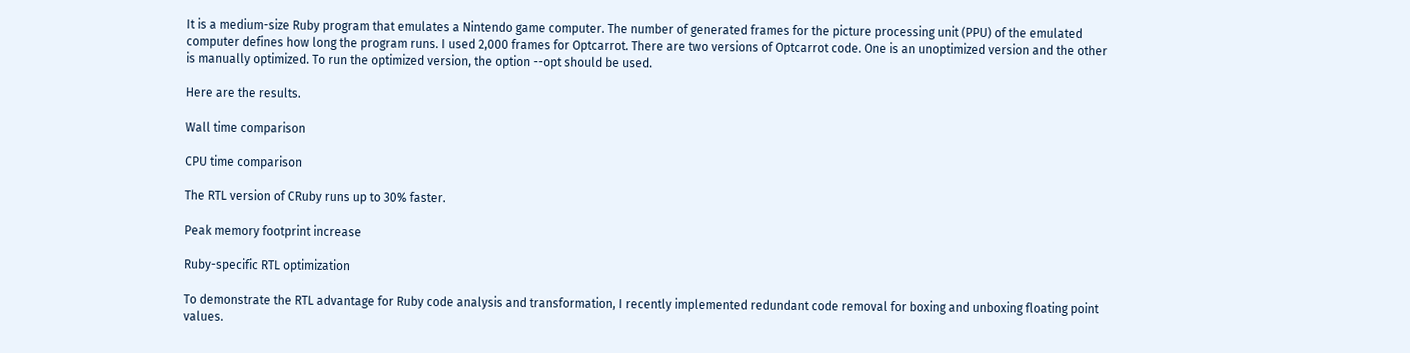It is a medium-size Ruby program that emulates a Nintendo game computer. The number of generated frames for the picture processing unit (PPU) of the emulated computer defines how long the program runs. I used 2,000 frames for Optcarrot. There are two versions of Optcarrot code. One is an unoptimized version and the other is manually optimized. To run the optimized version, the option --opt should be used.

Here are the results.

Wall time comparison

CPU time comparison

The RTL version of CRuby runs up to 30% faster.

Peak memory footprint increase

Ruby-specific RTL optimization

To demonstrate the RTL advantage for Ruby code analysis and transformation, I recently implemented redundant code removal for boxing and unboxing floating point values.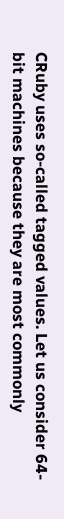CRuby uses so-called tagged values. Let us consider 64-bit machines because they are most commonly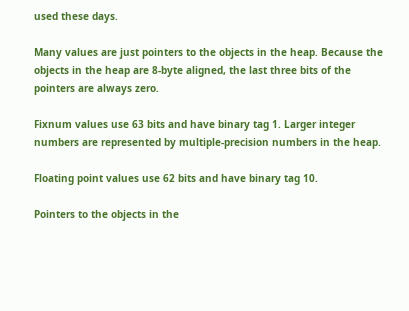used these days.

Many values are just pointers to the objects in the heap. Because the objects in the heap are 8-byte aligned, the last three bits of the pointers are always zero.

Fixnum values use 63 bits and have binary tag 1. Larger integer numbers are represented by multiple-precision numbers in the heap.

Floating point values use 62 bits and have binary tag 10.

Pointers to the objects in the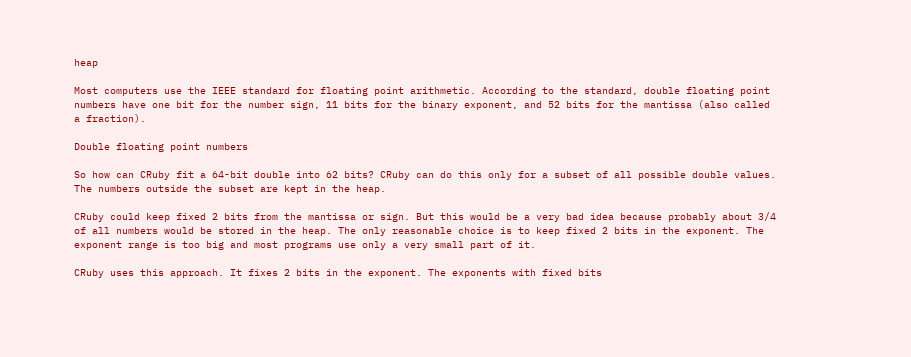heap

Most computers use the IEEE standard for floating point arithmetic. According to the standard, double floating point numbers have one bit for the number sign, 11 bits for the binary exponent, and 52 bits for the mantissa (also called a fraction).

Double floating point numbers

So how can CRuby fit a 64-bit double into 62 bits? CRuby can do this only for a subset of all possible double values. The numbers outside the subset are kept in the heap.

CRuby could keep fixed 2 bits from the mantissa or sign. But this would be a very bad idea because probably about 3/4 of all numbers would be stored in the heap. The only reasonable choice is to keep fixed 2 bits in the exponent. The exponent range is too big and most programs use only a very small part of it.

CRuby uses this approach. It fixes 2 bits in the exponent. The exponents with fixed bits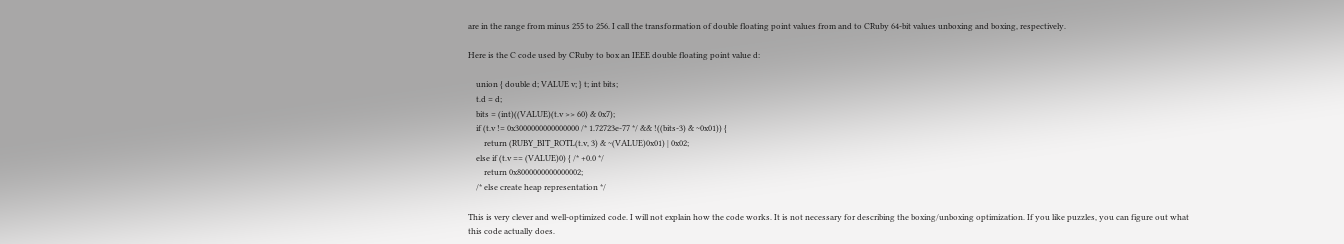are in the range from minus 255 to 256. I call the transformation of double floating point values from and to CRuby 64-bit values unboxing and boxing, respectively.

Here is the C code used by CRuby to box an IEEE double floating point value d:

    union { double d; VALUE v; } t; int bits;
    t.d = d;
    bits = (int)((VALUE)(t.v >> 60) & 0x7);
    if (t.v != 0x3000000000000000 /* 1.72723e-77 */ && !((bits-3) & ~0x01)) {
        return (RUBY_BIT_ROTL(t.v, 3) & ~(VALUE)0x01) | 0x02;
    else if (t.v == (VALUE)0) { /* +0.0 */
        return 0x8000000000000002;
    /* else create heap representation */

This is very clever and well-optimized code. I will not explain how the code works. It is not necessary for describing the boxing/unboxing optimization. If you like puzzles, you can figure out what this code actually does.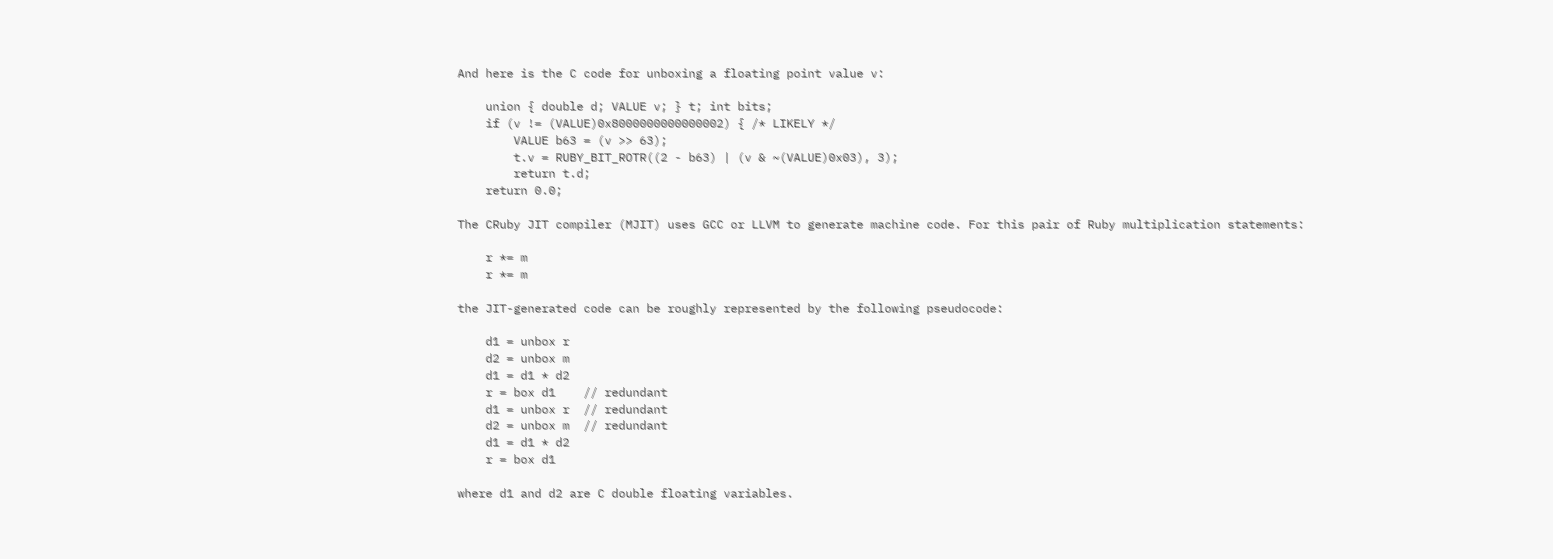And here is the C code for unboxing a floating point value v:

    union { double d; VALUE v; } t; int bits;
    if (v != (VALUE)0x8000000000000002) { /* LIKELY */
        VALUE b63 = (v >> 63);
        t.v = RUBY_BIT_ROTR((2 - b63) | (v & ~(VALUE)0x03), 3);
        return t.d;
    return 0.0;

The CRuby JIT compiler (MJIT) uses GCC or LLVM to generate machine code. For this pair of Ruby multiplication statements:

    r *= m
    r *= m

the JIT-generated code can be roughly represented by the following pseudocode:

    d1 = unbox r
    d2 = unbox m
    d1 = d1 * d2
    r = box d1    // redundant
    d1 = unbox r  // redundant
    d2 = unbox m  // redundant
    d1 = d1 * d2
    r = box d1

where d1 and d2 are C double floating variables.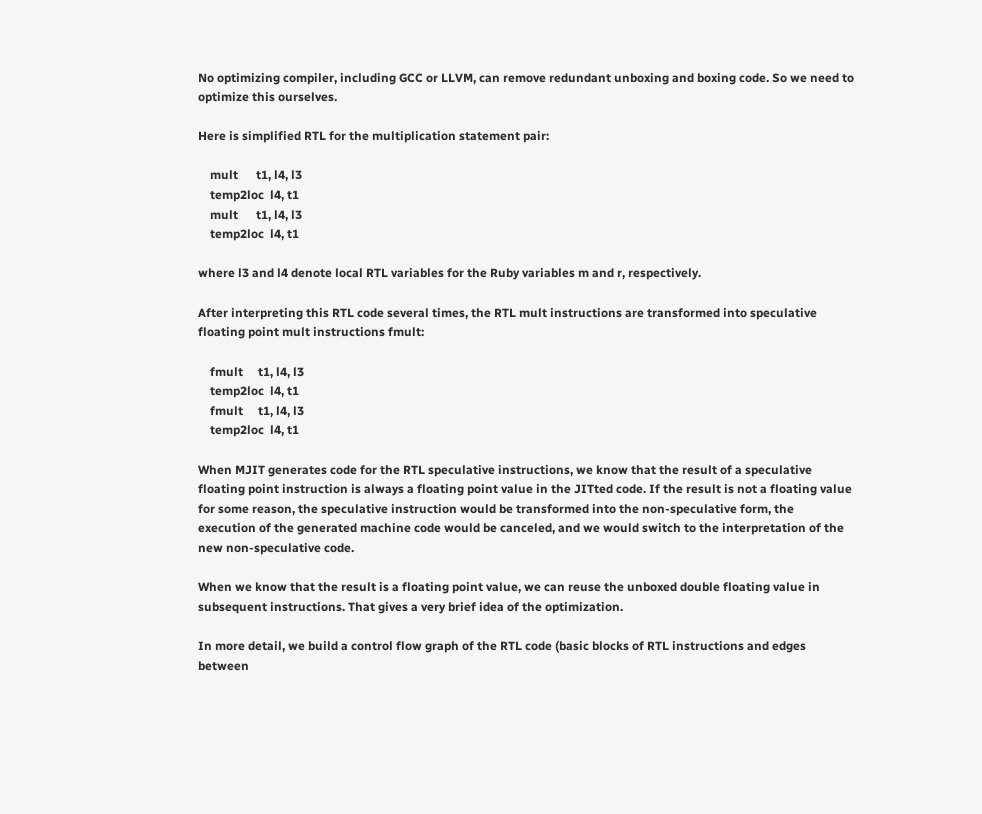No optimizing compiler, including GCC or LLVM, can remove redundant unboxing and boxing code. So we need to optimize this ourselves.

Here is simplified RTL for the multiplication statement pair:

    mult      t1, l4, l3
    temp2loc  l4, t1
    mult      t1, l4, l3
    temp2loc  l4, t1

where l3 and l4 denote local RTL variables for the Ruby variables m and r, respectively.

After interpreting this RTL code several times, the RTL mult instructions are transformed into speculative floating point mult instructions fmult:

    fmult     t1, l4, l3
    temp2loc  l4, t1
    fmult     t1, l4, l3
    temp2loc  l4, t1

When MJIT generates code for the RTL speculative instructions, we know that the result of a speculative floating point instruction is always a floating point value in the JITted code. If the result is not a floating value for some reason, the speculative instruction would be transformed into the non-speculative form, the execution of the generated machine code would be canceled, and we would switch to the interpretation of the new non-speculative code.

When we know that the result is a floating point value, we can reuse the unboxed double floating value in subsequent instructions. That gives a very brief idea of the optimization.

In more detail, we build a control flow graph of the RTL code (basic blocks of RTL instructions and edges between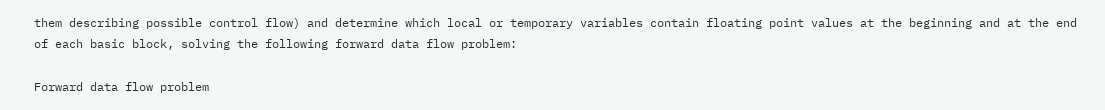them describing possible control flow) and determine which local or temporary variables contain floating point values at the beginning and at the end of each basic block, solving the following forward data flow problem:

Forward data flow problem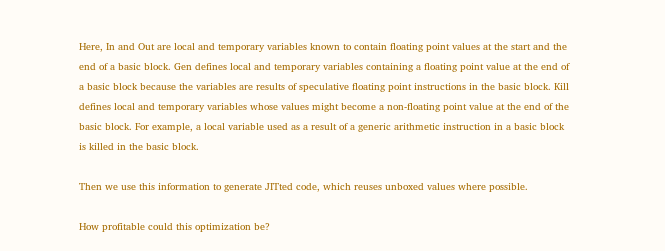Here, In and Out are local and temporary variables known to contain floating point values at the start and the end of a basic block. Gen defines local and temporary variables containing a floating point value at the end of a basic block because the variables are results of speculative floating point instructions in the basic block. Kill defines local and temporary variables whose values might become a non-floating point value at the end of the basic block. For example, a local variable used as a result of a generic arithmetic instruction in a basic block is killed in the basic block.

Then we use this information to generate JITted code, which reuses unboxed values where possible.

How profitable could this optimization be?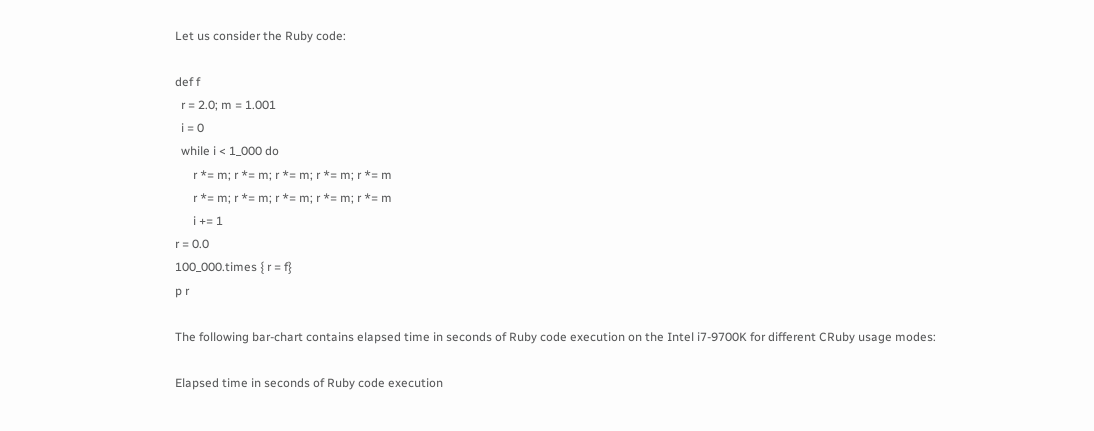Let us consider the Ruby code:

def f
  r = 2.0; m = 1.001
  i = 0
  while i < 1_000 do
      r *= m; r *= m; r *= m; r *= m; r *= m
      r *= m; r *= m; r *= m; r *= m; r *= m
      i += 1
r = 0.0
100_000.times { r = f}
p r

The following bar-chart contains elapsed time in seconds of Ruby code execution on the Intel i7-9700K for different CRuby usage modes:

Elapsed time in seconds of Ruby code execution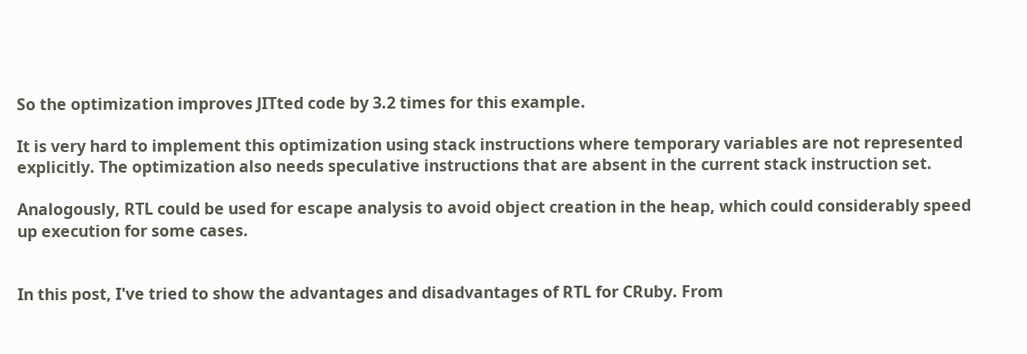So the optimization improves JITted code by 3.2 times for this example.

It is very hard to implement this optimization using stack instructions where temporary variables are not represented explicitly. The optimization also needs speculative instructions that are absent in the current stack instruction set.

Analogously, RTL could be used for escape analysis to avoid object creation in the heap, which could considerably speed up execution for some cases.


In this post, I've tried to show the advantages and disadvantages of RTL for CRuby. From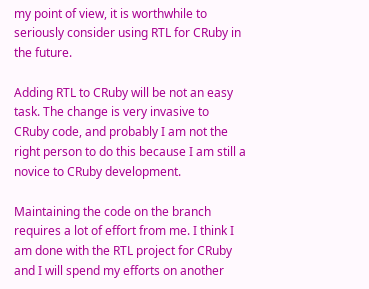my point of view, it is worthwhile to seriously consider using RTL for CRuby in the future.

Adding RTL to CRuby will be not an easy task. The change is very invasive to CRuby code, and probably I am not the right person to do this because I am still a novice to CRuby development.

Maintaining the code on the branch requires a lot of effort from me. I think I am done with the RTL project for CRuby and I will spend my efforts on another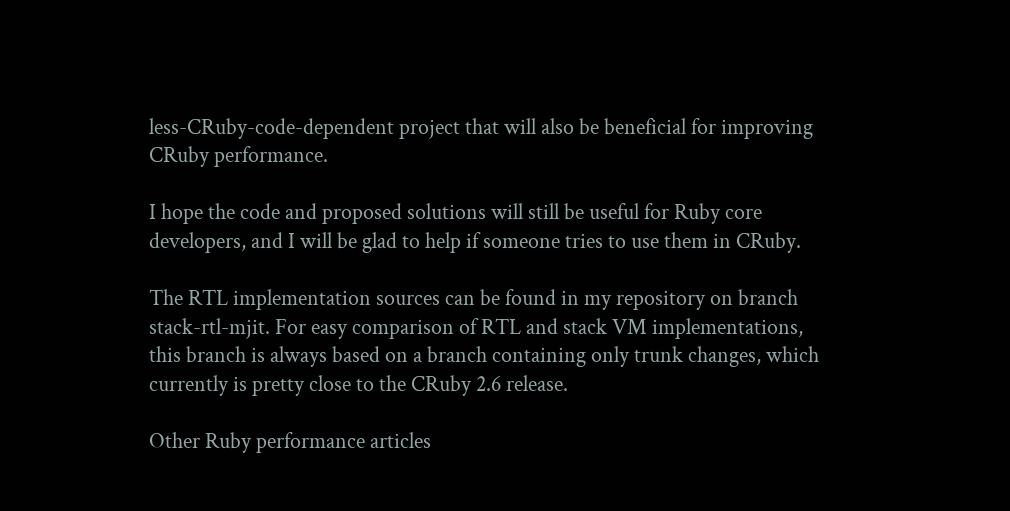less-CRuby-code-dependent project that will also be beneficial for improving CRuby performance.

I hope the code and proposed solutions will still be useful for Ruby core developers, and I will be glad to help if someone tries to use them in CRuby.

The RTL implementation sources can be found in my repository on branch stack-rtl-mjit. For easy comparison of RTL and stack VM implementations, this branch is always based on a branch containing only trunk changes, which currently is pretty close to the CRuby 2.6 release.

Other Ruby performance articles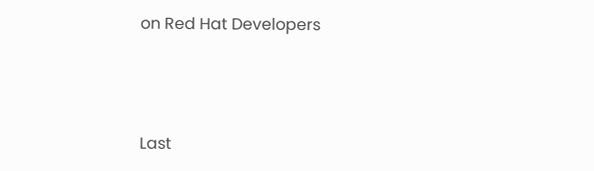on Red Hat Developers



Last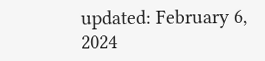updated: February 6, 2024